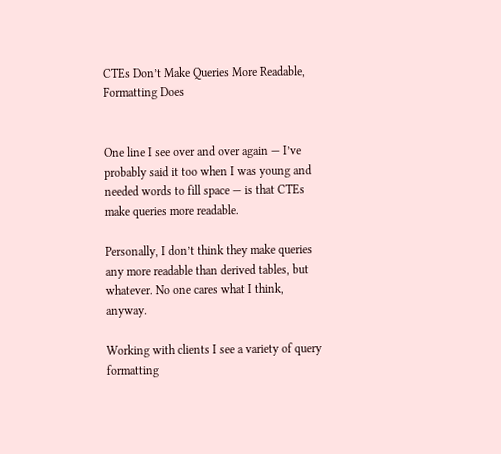CTEs Don’t Make Queries More Readable, Formatting Does


One line I see over and over again — I’ve probably said it too when I was young and needed words to fill space — is that CTEs make queries more readable.

Personally, I don’t think they make queries any more readable than derived tables, but whatever. No one cares what I think, anyway.

Working with clients I see a variety of query formatting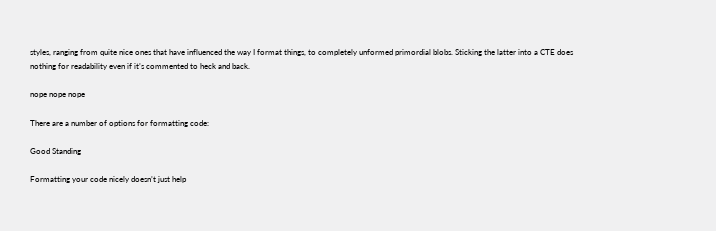styles, ranging from quite nice ones that have influenced the way I format things, to completely unformed primordial blobs. Sticking the latter into a CTE does nothing for readability even if it’s commented to heck and back.

nope nope nope

There are a number of options for formatting code:

Good Standing

Formatting your code nicely doesn’t just help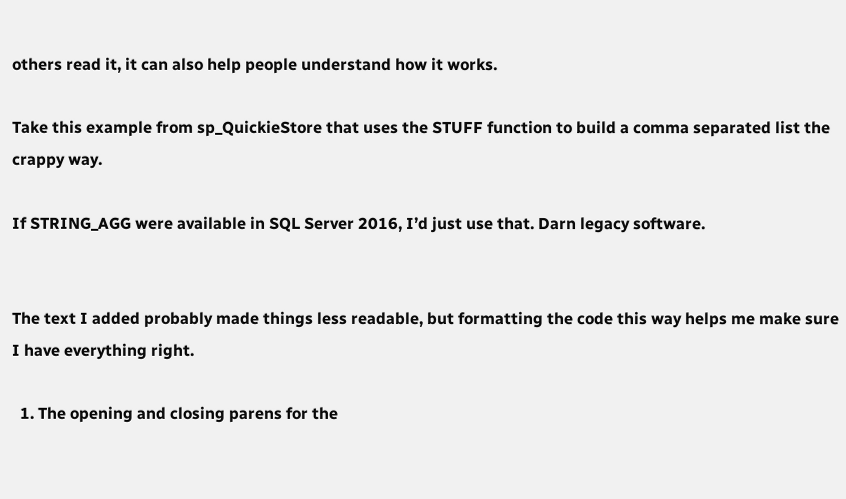others read it, it can also help people understand how it works.

Take this example from sp_QuickieStore that uses the STUFF function to build a comma separated list the crappy way.

If STRING_AGG were available in SQL Server 2016, I’d just use that. Darn legacy software.


The text I added probably made things less readable, but formatting the code this way helps me make sure I have everything right.

  1. The opening and closing parens for the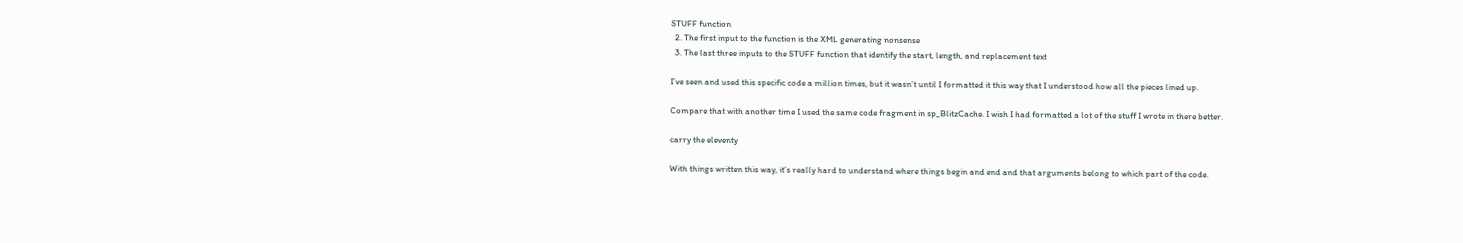STUFF function
  2. The first input to the function is the XML generating nonsense
  3. The last three inputs to the STUFF function that identify the start, length, and replacement text

I’ve seen and used this specific code a million times, but it wasn’t until I formatted it this way that I understood how all the pieces lined up.

Compare that with another time I used the same code fragment in sp_BlitzCache. I wish I had formatted a lot of the stuff I wrote in there better.

carry the eleventy

With things written this way, it’s really hard to understand where things begin and end and that arguments belong to which part of the code.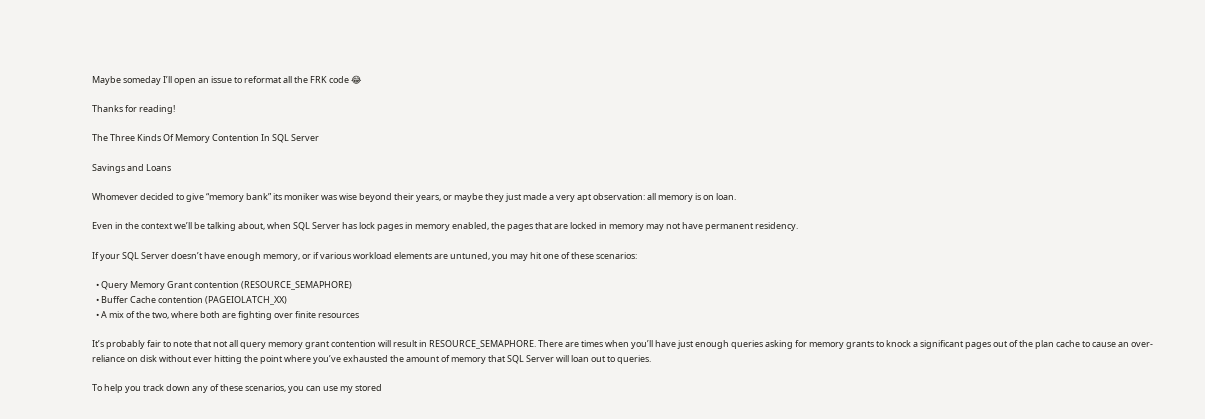Maybe someday I’ll open an issue to reformat all the FRK code 😂

Thanks for reading!

The Three Kinds Of Memory Contention In SQL Server

Savings and Loans

Whomever decided to give “memory bank” its moniker was wise beyond their years, or maybe they just made a very apt observation: all memory is on loan.

Even in the context we’ll be talking about, when SQL Server has lock pages in memory enabled, the pages that are locked in memory may not have permanent residency.

If your SQL Server doesn’t have enough memory, or if various workload elements are untuned, you may hit one of these scenarios:

  • Query Memory Grant contention (RESOURCE_SEMAPHORE)
  • Buffer Cache contention (PAGEIOLATCH_XX)
  • A mix of the two, where both are fighting over finite resources

It’s probably fair to note that not all query memory grant contention will result in RESOURCE_SEMAPHORE. There are times when you’ll have just enough queries asking for memory grants to knock a significant pages out of the plan cache to cause an over-reliance on disk without ever hitting the point where you’ve exhausted the amount of memory that SQL Server will loan out to queries.

To help you track down any of these scenarios, you can use my stored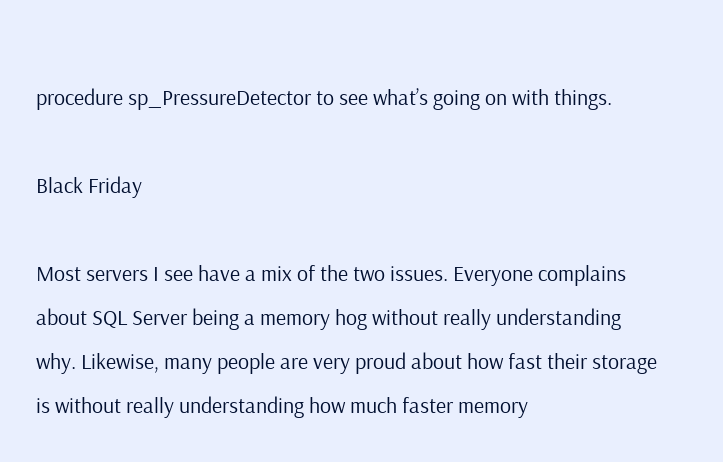procedure sp_PressureDetector to see what’s going on with things.

Black Friday

Most servers I see have a mix of the two issues. Everyone complains about SQL Server being a memory hog without really understanding why. Likewise, many people are very proud about how fast their storage is without really understanding how much faster memory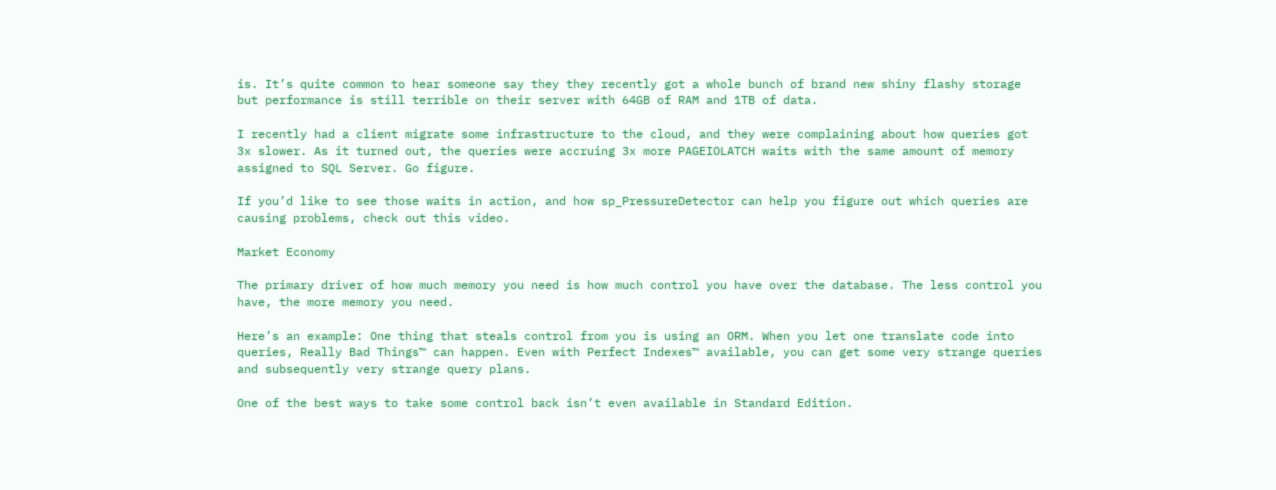is. It’s quite common to hear someone say they they recently got a whole bunch of brand new shiny flashy storage but performance is still terrible on their server with 64GB of RAM and 1TB of data.

I recently had a client migrate some infrastructure to the cloud, and they were complaining about how queries got 3x slower. As it turned out, the queries were accruing 3x more PAGEIOLATCH waits with the same amount of memory assigned to SQL Server. Go figure.

If you’d like to see those waits in action, and how sp_PressureDetector can help you figure out which queries are causing problems, check out this video.

Market Economy

The primary driver of how much memory you need is how much control you have over the database. The less control you have, the more memory you need.

Here’s an example: One thing that steals control from you is using an ORM. When you let one translate code into queries, Really Bad Things™ can happen. Even with Perfect Indexes™ available, you can get some very strange queries and subsequently very strange query plans.

One of the best ways to take some control back isn’t even available in Standard Edition.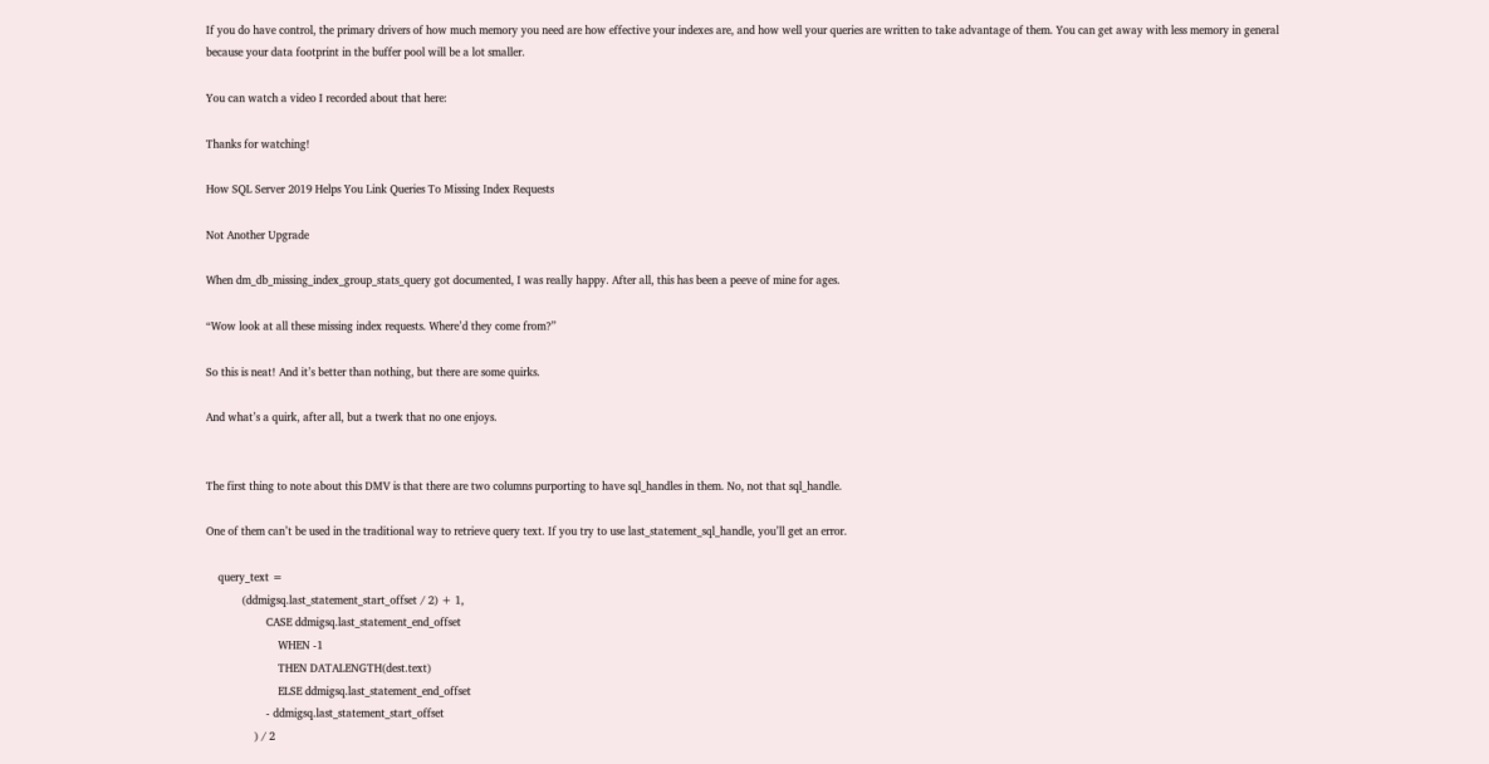If you do have control, the primary drivers of how much memory you need are how effective your indexes are, and how well your queries are written to take advantage of them. You can get away with less memory in general because your data footprint in the buffer pool will be a lot smaller.

You can watch a video I recorded about that here:

Thanks for watching!

How SQL Server 2019 Helps You Link Queries To Missing Index Requests

Not Another Upgrade

When dm_db_missing_index_group_stats_query got documented, I was really happy. After all, this has been a peeve of mine for ages.

“Wow look at all these missing index requests. Where’d they come from?”

So this is neat! And it’s better than nothing, but there are some quirks.

And what’s a quirk, after all, but a twerk that no one enjoys.


The first thing to note about this DMV is that there are two columns purporting to have sql_handles in them. No, not that sql_handle.

One of them can’t be used in the traditional way to retrieve query text. If you try to use last_statement_sql_handle, you’ll get an error.

    query_text =
            (ddmigsq.last_statement_start_offset / 2) + 1,
                    CASE ddmigsq.last_statement_end_offset
                        WHEN -1
                        THEN DATALENGTH(dest.text)
                        ELSE ddmigsq.last_statement_end_offset
                    - ddmigsq.last_statement_start_offset
                ) / 2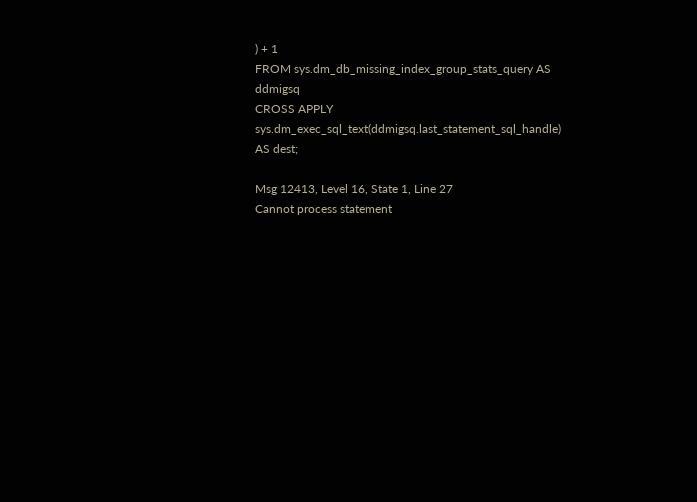) + 1
FROM sys.dm_db_missing_index_group_stats_query AS ddmigsq
CROSS APPLY sys.dm_exec_sql_text(ddmigsq.last_statement_sql_handle) AS dest;

Msg 12413, Level 16, State 1, Line 27
Cannot process statement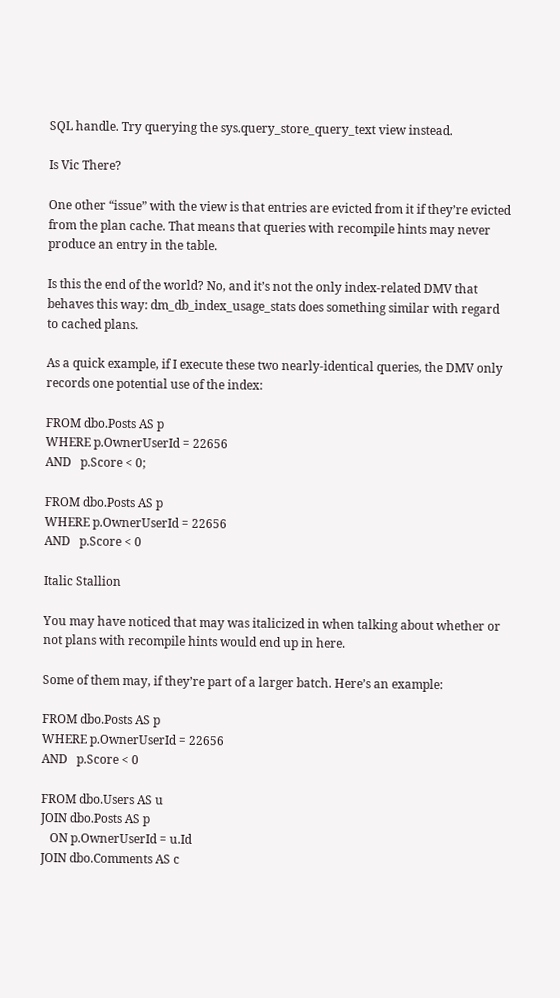SQL handle. Try querying the sys.query_store_query_text view instead.

Is Vic There?

One other “issue” with the view is that entries are evicted from it if they’re evicted from the plan cache. That means that queries with recompile hints may never produce an entry in the table.

Is this the end of the world? No, and it’s not the only index-related DMV that behaves this way: dm_db_index_usage_stats does something similar with regard to cached plans.

As a quick example, if I execute these two nearly-identical queries, the DMV only records one potential use of the index:

FROM dbo.Posts AS p
WHERE p.OwnerUserId = 22656
AND   p.Score < 0;

FROM dbo.Posts AS p
WHERE p.OwnerUserId = 22656
AND   p.Score < 0

Italic Stallion

You may have noticed that may was italicized in when talking about whether or not plans with recompile hints would end up in here.

Some of them may, if they’re part of a larger batch. Here’s an example:

FROM dbo.Posts AS p
WHERE p.OwnerUserId = 22656
AND   p.Score < 0

FROM dbo.Users AS u
JOIN dbo.Posts AS p
   ON p.OwnerUserId = u.Id
JOIN dbo.Comments AS c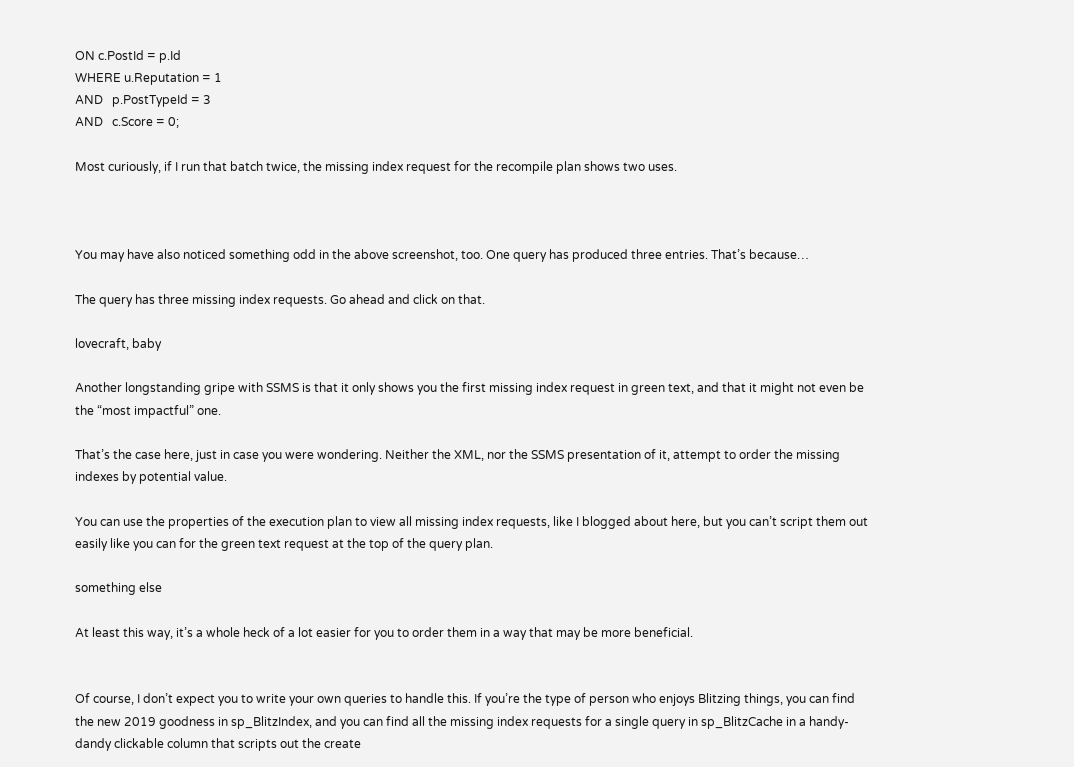ON c.PostId = p.Id
WHERE u.Reputation = 1
AND   p.PostTypeId = 3
AND   c.Score = 0;

Most curiously, if I run that batch twice, the missing index request for the recompile plan shows two uses.



You may have also noticed something odd in the above screenshot, too. One query has produced three entries. That’s because…

The query has three missing index requests. Go ahead and click on that.

lovecraft, baby

Another longstanding gripe with SSMS is that it only shows you the first missing index request in green text, and that it might not even be the “most impactful” one.

That’s the case here, just in case you were wondering. Neither the XML, nor the SSMS presentation of it, attempt to order the missing indexes by potential value.

You can use the properties of the execution plan to view all missing index requests, like I blogged about here, but you can’t script them out easily like you can for the green text request at the top of the query plan.

something else

At least this way, it’s a whole heck of a lot easier for you to order them in a way that may be more beneficial.


Of course, I don’t expect you to write your own queries to handle this. If you’re the type of person who enjoys Blitzing things, you can find the new 2019 goodness in sp_BlitzIndex, and you can find all the missing index requests for a single query in sp_BlitzCache in a handy-dandy clickable column that scripts out the create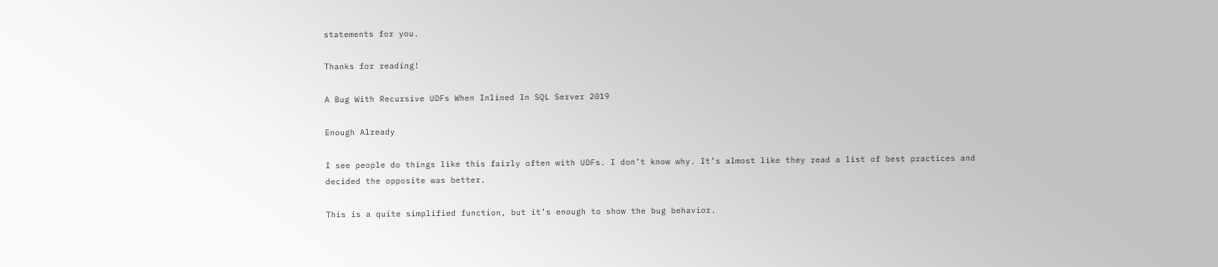statements for you.

Thanks for reading!

A Bug With Recursive UDFs When Inlined In SQL Server 2019

Enough Already

I see people do things like this fairly often with UDFs. I don’t know why. It’s almost like they read a list of best practices and decided the opposite was better.

This is a quite simplified function, but it’s enough to show the bug behavior.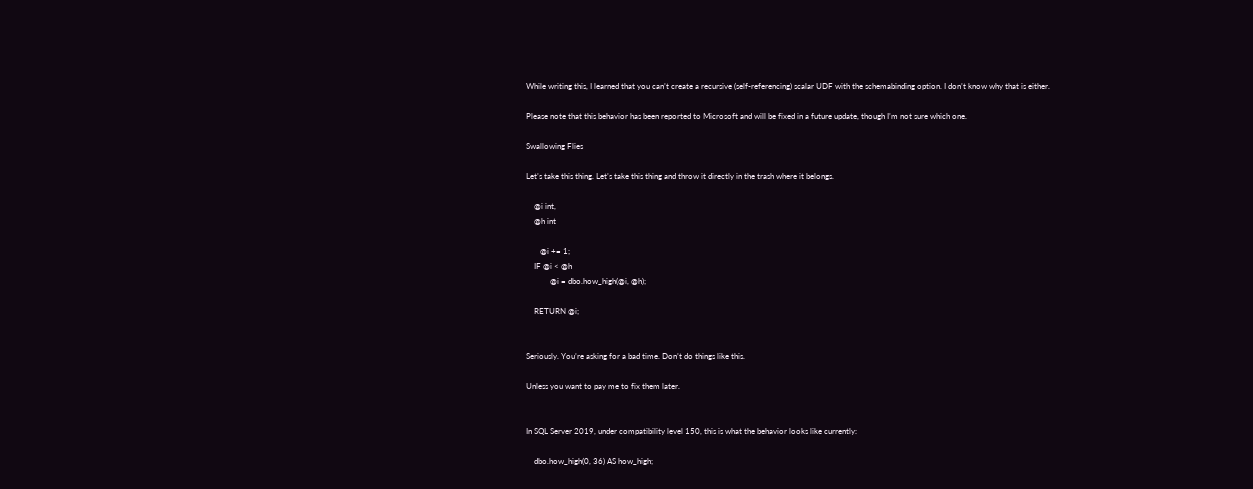While writing this, I learned that you can’t create a recursive (self-referencing) scalar UDF with the schemabinding option. I don’t know why that is either.

Please note that this behavior has been reported to Microsoft and will be fixed in a future update, though I’m not sure which one.

Swallowing Flies

Let’s take this thing. Let’s take this thing and throw it directly in the trash where it belongs.

    @i int,
    @h int

       @i += 1;
    IF @i < @h
            @i = dbo.how_high(@i, @h);

    RETURN @i;


Seriously. You’re asking for a bad time. Don’t do things like this.

Unless you want to pay me to fix them later.


In SQL Server 2019, under compatibility level 150, this is what the behavior looks like currently:

    dbo.how_high(0, 36) AS how_high;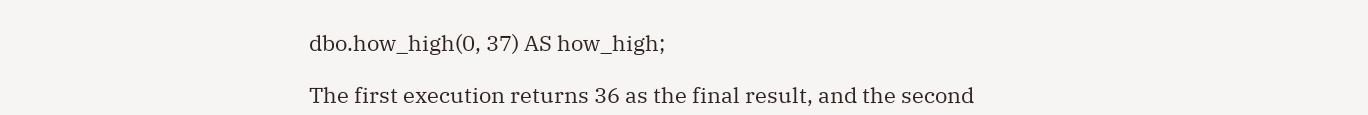dbo.how_high(0, 37) AS how_high;

The first execution returns 36 as the final result, and the second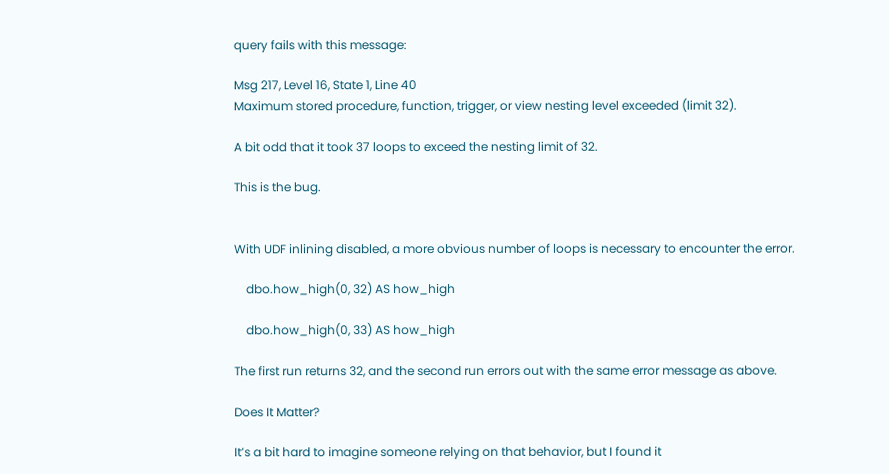query fails with this message:

Msg 217, Level 16, State 1, Line 40
Maximum stored procedure, function, trigger, or view nesting level exceeded (limit 32).

A bit odd that it took 37 loops to exceed the nesting limit of 32.

This is the bug.


With UDF inlining disabled, a more obvious number of loops is necessary to encounter the error.

    dbo.how_high(0, 32) AS how_high

    dbo.how_high(0, 33) AS how_high

The first run returns 32, and the second run errors out with the same error message as above.

Does It Matter?

It’s a bit hard to imagine someone relying on that behavior, but I found it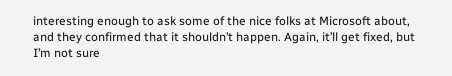interesting enough to ask some of the nice folks at Microsoft about, and they confirmed that it shouldn’t happen. Again, it’ll get fixed, but I’m not sure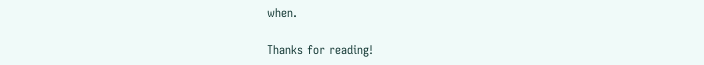when.

Thanks for reading!